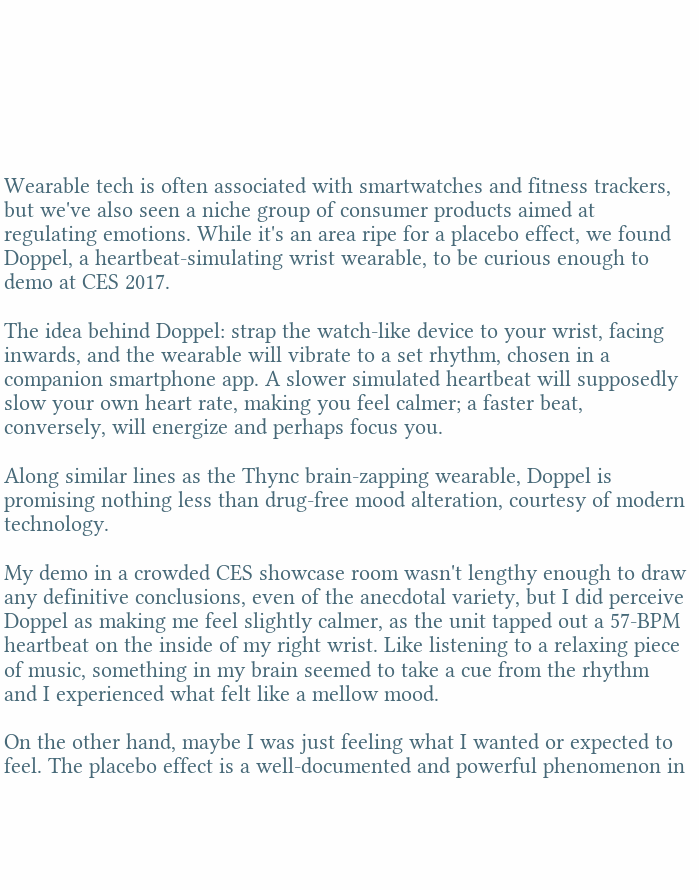Wearable tech is often associated with smartwatches and fitness trackers, but we've also seen a niche group of consumer products aimed at regulating emotions. While it's an area ripe for a placebo effect, we found Doppel, a heartbeat-simulating wrist wearable, to be curious enough to demo at CES 2017.

The idea behind Doppel: strap the watch-like device to your wrist, facing inwards, and the wearable will vibrate to a set rhythm, chosen in a companion smartphone app. A slower simulated heartbeat will supposedly slow your own heart rate, making you feel calmer; a faster beat, conversely, will energize and perhaps focus you.

Along similar lines as the Thync brain-zapping wearable, Doppel is promising nothing less than drug-free mood alteration, courtesy of modern technology.

My demo in a crowded CES showcase room wasn't lengthy enough to draw any definitive conclusions, even of the anecdotal variety, but I did perceive Doppel as making me feel slightly calmer, as the unit tapped out a 57-BPM heartbeat on the inside of my right wrist. Like listening to a relaxing piece of music, something in my brain seemed to take a cue from the rhythm and I experienced what felt like a mellow mood.

On the other hand, maybe I was just feeling what I wanted or expected to feel. The placebo effect is a well-documented and powerful phenomenon in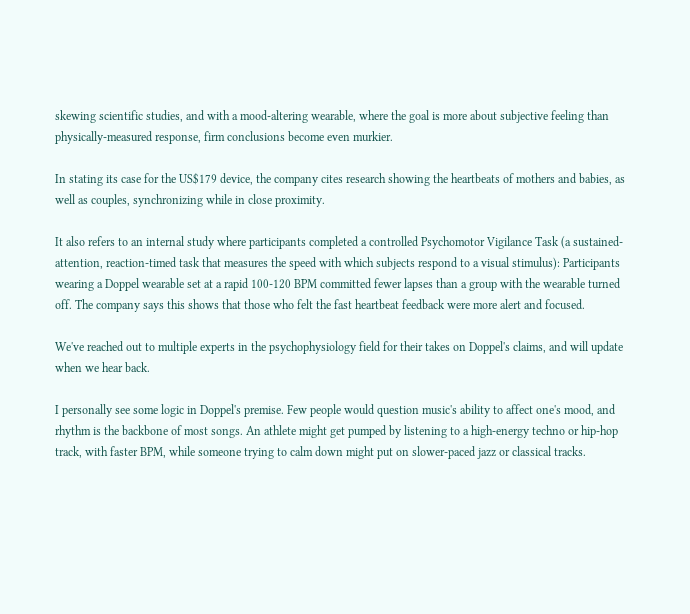skewing scientific studies, and with a mood-altering wearable, where the goal is more about subjective feeling than physically-measured response, firm conclusions become even murkier.

In stating its case for the US$179 device, the company cites research showing the heartbeats of mothers and babies, as well as couples, synchronizing while in close proximity.

It also refers to an internal study where participants completed a controlled Psychomotor Vigilance Task (a sustained-attention, reaction-timed task that measures the speed with which subjects respond to a visual stimulus): Participants wearing a Doppel wearable set at a rapid 100-120 BPM committed fewer lapses than a group with the wearable turned off. The company says this shows that those who felt the fast heartbeat feedback were more alert and focused.

We've reached out to multiple experts in the psychophysiology field for their takes on Doppel's claims, and will update when we hear back.

I personally see some logic in Doppel's premise. Few people would question music's ability to affect one's mood, and rhythm is the backbone of most songs. An athlete might get pumped by listening to a high-energy techno or hip-hop track, with faster BPM, while someone trying to calm down might put on slower-paced jazz or classical tracks.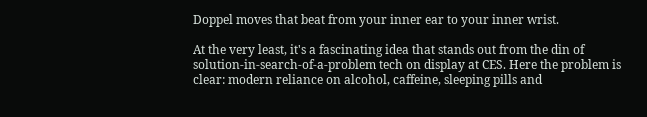Doppel moves that beat from your inner ear to your inner wrist.

At the very least, it's a fascinating idea that stands out from the din of solution-in-search-of-a-problem tech on display at CES. Here the problem is clear: modern reliance on alcohol, caffeine, sleeping pills and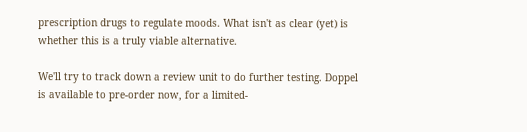prescription drugs to regulate moods. What isn't as clear (yet) is whether this is a truly viable alternative.

We'll try to track down a review unit to do further testing. Doppel is available to pre-order now, for a limited-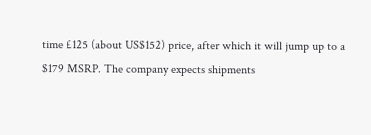time £125 (about US$152) price, after which it will jump up to a $179 MSRP. The company expects shipments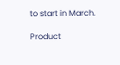to start in March.

Product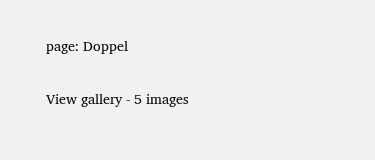page: Doppel

View gallery - 5 images